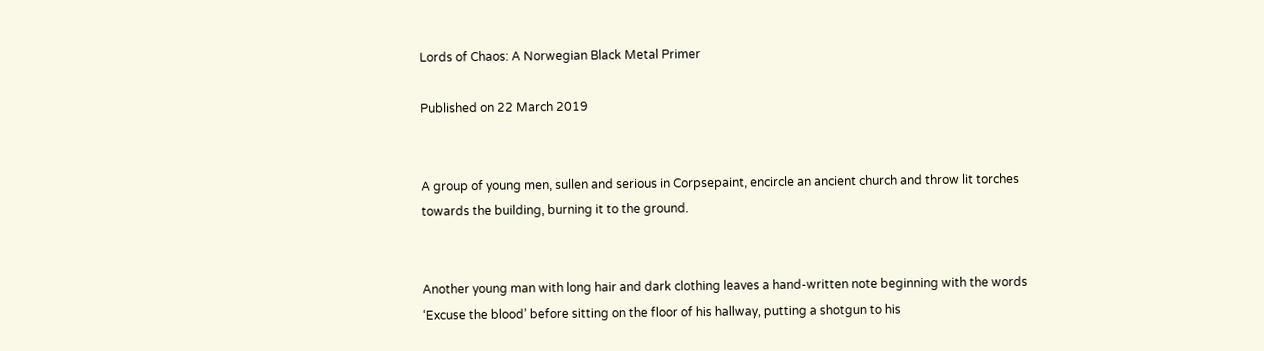Lords of Chaos: A Norwegian Black Metal Primer

Published on 22 March 2019


A group of young men, sullen and serious in Corpsepaint, encircle an ancient church and throw lit torches towards the building, burning it to the ground.


Another young man with long hair and dark clothing leaves a hand-written note beginning with the words ‘Excuse the blood’ before sitting on the floor of his hallway, putting a shotgun to his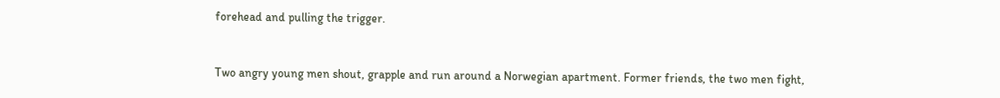forehead and pulling the trigger.


Two angry young men shout, grapple and run around a Norwegian apartment. Former friends, the two men fight,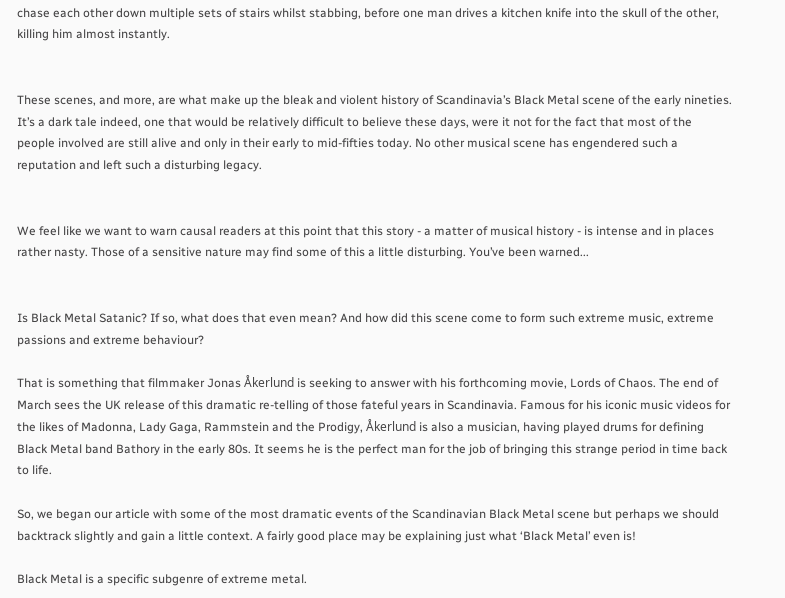chase each other down multiple sets of stairs whilst stabbing, before one man drives a kitchen knife into the skull of the other, killing him almost instantly.


These scenes, and more, are what make up the bleak and violent history of Scandinavia’s Black Metal scene of the early nineties. It’s a dark tale indeed, one that would be relatively difficult to believe these days, were it not for the fact that most of the people involved are still alive and only in their early to mid-fifties today. No other musical scene has engendered such a reputation and left such a disturbing legacy.


We feel like we want to warn causal readers at this point that this story - a matter of musical history - is intense and in places rather nasty. Those of a sensitive nature may find some of this a little disturbing. You’ve been warned...


Is Black Metal Satanic? If so, what does that even mean? And how did this scene come to form such extreme music, extreme passions and extreme behaviour?

That is something that filmmaker Jonas Åkerlund is seeking to answer with his forthcoming movie, Lords of Chaos. The end of March sees the UK release of this dramatic re-telling of those fateful years in Scandinavia. Famous for his iconic music videos for the likes of Madonna, Lady Gaga, Rammstein and the Prodigy, Åkerlund is also a musician, having played drums for defining Black Metal band Bathory in the early 80s. It seems he is the perfect man for the job of bringing this strange period in time back to life.

So, we began our article with some of the most dramatic events of the Scandinavian Black Metal scene but perhaps we should backtrack slightly and gain a little context. A fairly good place may be explaining just what ‘Black Metal’ even is!

Black Metal is a specific subgenre of extreme metal.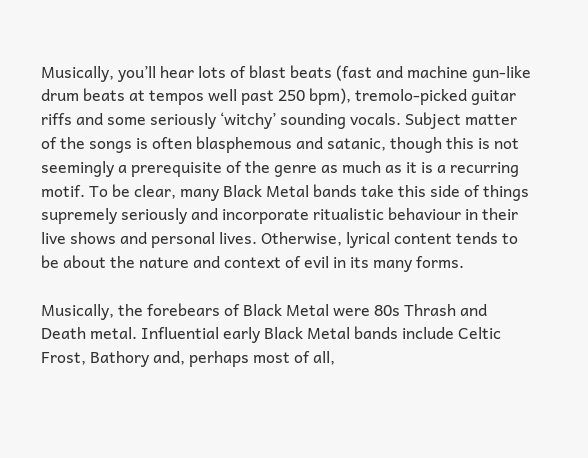Musically, you’ll hear lots of blast beats (fast and machine gun-like drum beats at tempos well past 250 bpm), tremolo-picked guitar riffs and some seriously ‘witchy’ sounding vocals. Subject matter of the songs is often blasphemous and satanic, though this is not seemingly a prerequisite of the genre as much as it is a recurring motif. To be clear, many Black Metal bands take this side of things supremely seriously and incorporate ritualistic behaviour in their live shows and personal lives. Otherwise, lyrical content tends to be about the nature and context of evil in its many forms.

Musically, the forebears of Black Metal were 80s Thrash and Death metal. Influential early Black Metal bands include Celtic Frost, Bathory and, perhaps most of all,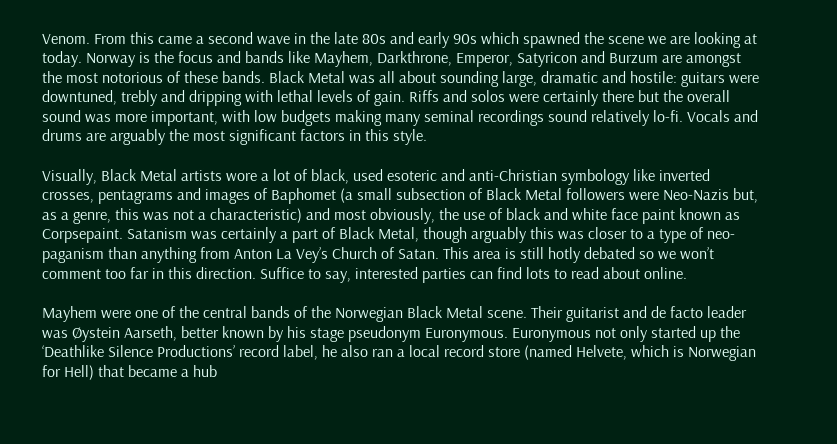Venom. From this came a second wave in the late 80s and early 90s which spawned the scene we are looking at today. Norway is the focus and bands like Mayhem, Darkthrone, Emperor, Satyricon and Burzum are amongst the most notorious of these bands. Black Metal was all about sounding large, dramatic and hostile: guitars were downtuned, trebly and dripping with lethal levels of gain. Riffs and solos were certainly there but the overall sound was more important, with low budgets making many seminal recordings sound relatively lo-fi. Vocals and drums are arguably the most significant factors in this style.

Visually, Black Metal artists wore a lot of black, used esoteric and anti-Christian symbology like inverted crosses, pentagrams and images of Baphomet (a small subsection of Black Metal followers were Neo-Nazis but, as a genre, this was not a characteristic) and most obviously, the use of black and white face paint known as Corpsepaint. Satanism was certainly a part of Black Metal, though arguably this was closer to a type of neo-paganism than anything from Anton La Vey’s Church of Satan. This area is still hotly debated so we won’t comment too far in this direction. Suffice to say, interested parties can find lots to read about online.

Mayhem were one of the central bands of the Norwegian Black Metal scene. Their guitarist and de facto leader was Øystein Aarseth, better known by his stage pseudonym Euronymous. Euronymous not only started up the ‘Deathlike Silence Productions’ record label, he also ran a local record store (named Helvete, which is Norwegian for Hell) that became a hub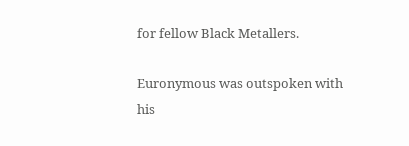for fellow Black Metallers.

Euronymous was outspoken with his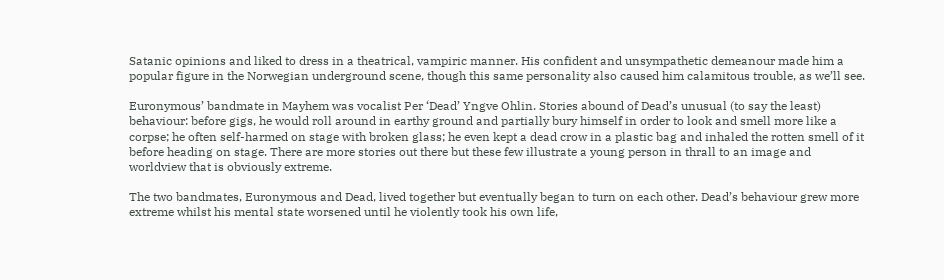Satanic opinions and liked to dress in a theatrical, vampiric manner. His confident and unsympathetic demeanour made him a popular figure in the Norwegian underground scene, though this same personality also caused him calamitous trouble, as we’ll see.

Euronymous’ bandmate in Mayhem was vocalist Per ‘Dead’ Yngve Ohlin. Stories abound of Dead’s unusual (to say the least) behaviour: before gigs, he would roll around in earthy ground and partially bury himself in order to look and smell more like a corpse; he often self-harmed on stage with broken glass; he even kept a dead crow in a plastic bag and inhaled the rotten smell of it before heading on stage. There are more stories out there but these few illustrate a young person in thrall to an image and worldview that is obviously extreme.

The two bandmates, Euronymous and Dead, lived together but eventually began to turn on each other. Dead’s behaviour grew more extreme whilst his mental state worsened until he violently took his own life,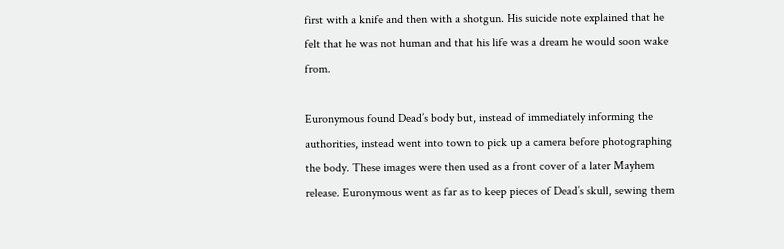first with a knife and then with a shotgun. His suicide note explained that he felt that he was not human and that his life was a dream he would soon wake from.

Euronymous found Dead’s body but, instead of immediately informing the authorities, instead went into town to pick up a camera before photographing the body. These images were then used as a front cover of a later Mayhem release. Euronymous went as far as to keep pieces of Dead’s skull, sewing them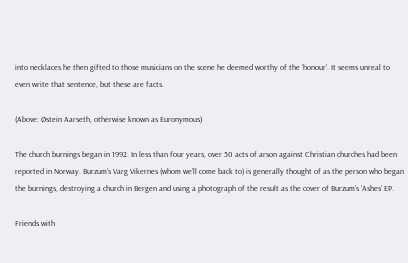into necklaces he then gifted to those musicians on the scene he deemed worthy of the ‘honour’. It seems unreal to even write that sentence, but these are facts.

(Above: Østein Aarseth, otherwise known as Euronymous)

The church burnings began in 1992. In less than four years, over 50 acts of arson against Christian churches had been reported in Norway. Burzum’s Varg Vikernes (whom we’ll come back to) is generally thought of as the person who began the burnings, destroying a church in Bergen and using a photograph of the result as the cover of Burzum’s ‘Ashes’ EP.

Friends with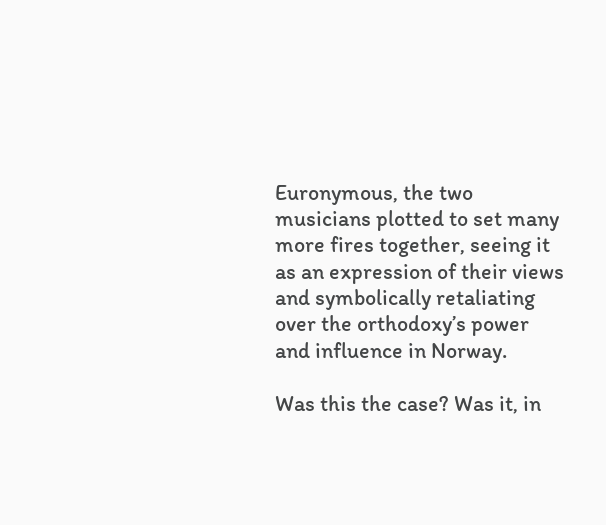Euronymous, the two musicians plotted to set many more fires together, seeing it as an expression of their views and symbolically retaliating over the orthodoxy’s power and influence in Norway.

Was this the case? Was it, in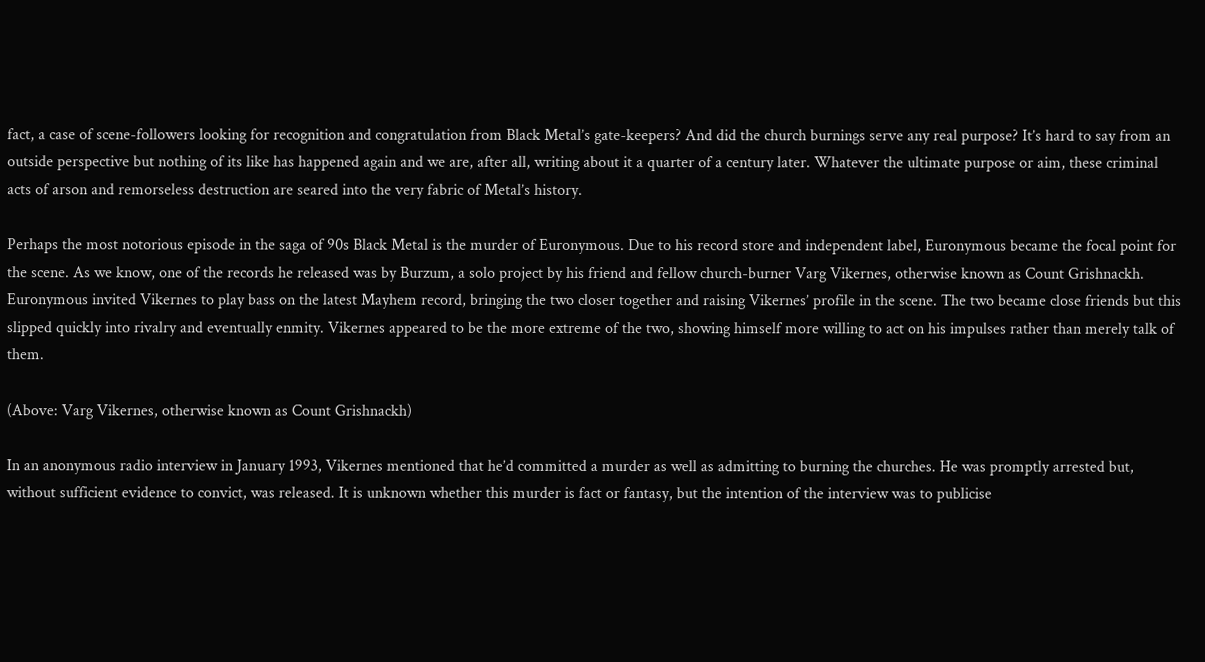fact, a case of scene-followers looking for recognition and congratulation from Black Metal’s gate-keepers? And did the church burnings serve any real purpose? It’s hard to say from an outside perspective but nothing of its like has happened again and we are, after all, writing about it a quarter of a century later. Whatever the ultimate purpose or aim, these criminal acts of arson and remorseless destruction are seared into the very fabric of Metal’s history.

Perhaps the most notorious episode in the saga of 90s Black Metal is the murder of Euronymous. Due to his record store and independent label, Euronymous became the focal point for the scene. As we know, one of the records he released was by Burzum, a solo project by his friend and fellow church-burner Varg Vikernes, otherwise known as Count Grishnackh. Euronymous invited Vikernes to play bass on the latest Mayhem record, bringing the two closer together and raising Vikernes’ profile in the scene. The two became close friends but this slipped quickly into rivalry and eventually enmity. Vikernes appeared to be the more extreme of the two, showing himself more willing to act on his impulses rather than merely talk of them.

(Above: Varg Vikernes, otherwise known as Count Grishnackh)

In an anonymous radio interview in January 1993, Vikernes mentioned that he’d committed a murder as well as admitting to burning the churches. He was promptly arrested but, without sufficient evidence to convict, was released. It is unknown whether this murder is fact or fantasy, but the intention of the interview was to publicise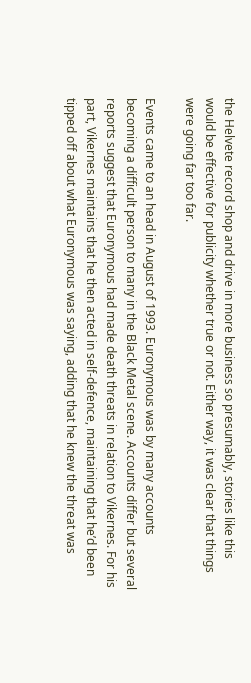the Helvete record shop and drive in more business so presumably, stories like this would be effective for publicity whether true or not. Either way, it was clear that things were going far too far.

Events came to an head in August of 1993. Euronymous was by many accounts becoming a difficult person to many in the Black Metal scene. Accounts differ but several reports suggest that Euronymous had made death threats in relation to Vikernes. For his part, Vikernes maintains that he then acted in self-defence, maintaining that he’d been tipped off about what Euronymous was saying, adding that he knew the threat was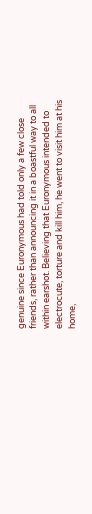genuine since Euronymous had told only a few close friends, rather than announcing it in a boastful way to all within earshot. Believing that Euronymous intended to electrocute, torture and kill him, he went to visit him at his home,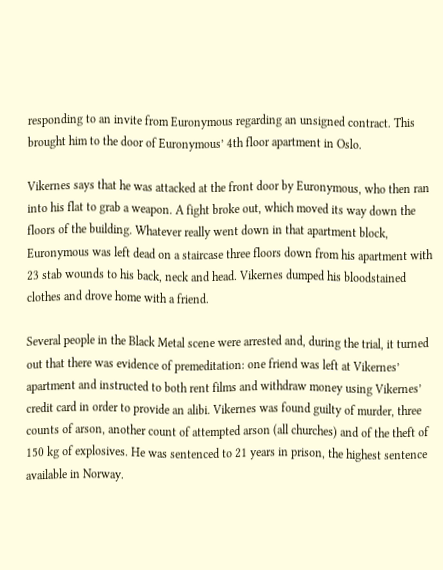responding to an invite from Euronymous regarding an unsigned contract. This brought him to the door of Euronymous’ 4th floor apartment in Oslo.

Vikernes says that he was attacked at the front door by Euronymous, who then ran into his flat to grab a weapon. A fight broke out, which moved its way down the floors of the building. Whatever really went down in that apartment block, Euronymous was left dead on a staircase three floors down from his apartment with 23 stab wounds to his back, neck and head. Vikernes dumped his bloodstained clothes and drove home with a friend.

Several people in the Black Metal scene were arrested and, during the trial, it turned out that there was evidence of premeditation: one friend was left at Vikernes’ apartment and instructed to both rent films and withdraw money using Vikernes’ credit card in order to provide an alibi. Vikernes was found guilty of murder, three counts of arson, another count of attempted arson (all churches) and of the theft of 150 kg of explosives. He was sentenced to 21 years in prison, the highest sentence available in Norway.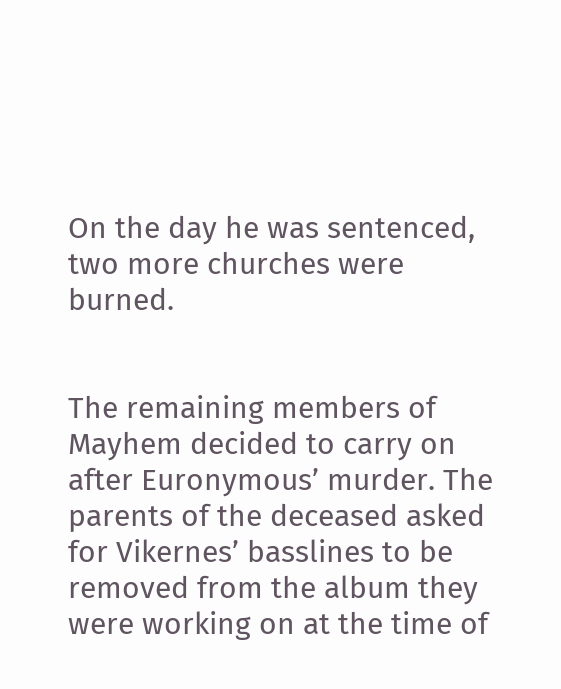On the day he was sentenced, two more churches were burned.


The remaining members of Mayhem decided to carry on after Euronymous’ murder. The parents of the deceased asked for Vikernes’ basslines to be removed from the album they were working on at the time of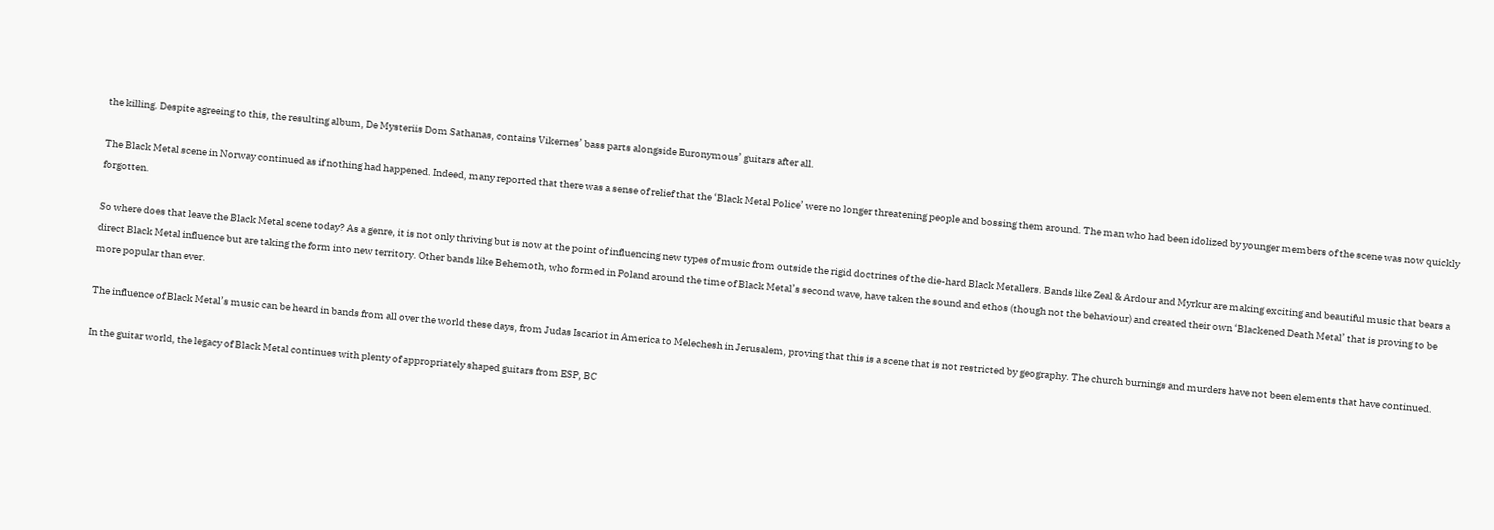the killing. Despite agreeing to this, the resulting album, De Mysteriis Dom Sathanas, contains Vikernes’ bass parts alongside Euronymous’ guitars after all.

The Black Metal scene in Norway continued as if nothing had happened. Indeed, many reported that there was a sense of relief that the ‘Black Metal Police’ were no longer threatening people and bossing them around. The man who had been idolized by younger members of the scene was now quickly forgotten.

So where does that leave the Black Metal scene today? As a genre, it is not only thriving but is now at the point of influencing new types of music from outside the rigid doctrines of the die-hard Black Metallers. Bands like Zeal & Ardour and Myrkur are making exciting and beautiful music that bears a direct Black Metal influence but are taking the form into new territory. Other bands like Behemoth, who formed in Poland around the time of Black Metal’s second wave, have taken the sound and ethos (though not the behaviour) and created their own ‘Blackened Death Metal’ that is proving to be more popular than ever.

The influence of Black Metal’s music can be heard in bands from all over the world these days, from Judas Iscariot in America to Melechesh in Jerusalem, proving that this is a scene that is not restricted by geography. The church burnings and murders have not been elements that have continued.

In the guitar world, the legacy of Black Metal continues with plenty of appropriately shaped guitars from ESP, BC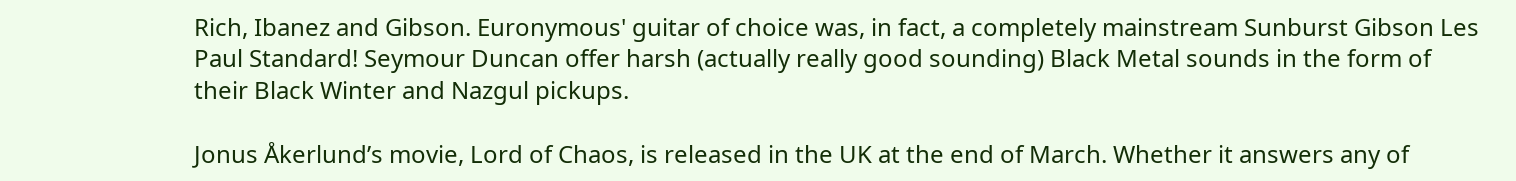Rich, Ibanez and Gibson. Euronymous' guitar of choice was, in fact, a completely mainstream Sunburst Gibson Les Paul Standard! Seymour Duncan offer harsh (actually really good sounding) Black Metal sounds in the form of their Black Winter and Nazgul pickups.

Jonus Åkerlund’s movie, Lord of Chaos, is released in the UK at the end of March. Whether it answers any of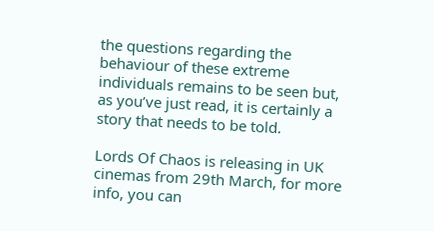the questions regarding the behaviour of these extreme individuals remains to be seen but, as you’ve just read, it is certainly a story that needs to be told.

Lords Of Chaos is releasing in UK cinemas from 29th March, for more info, you can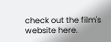check out the film's website here.